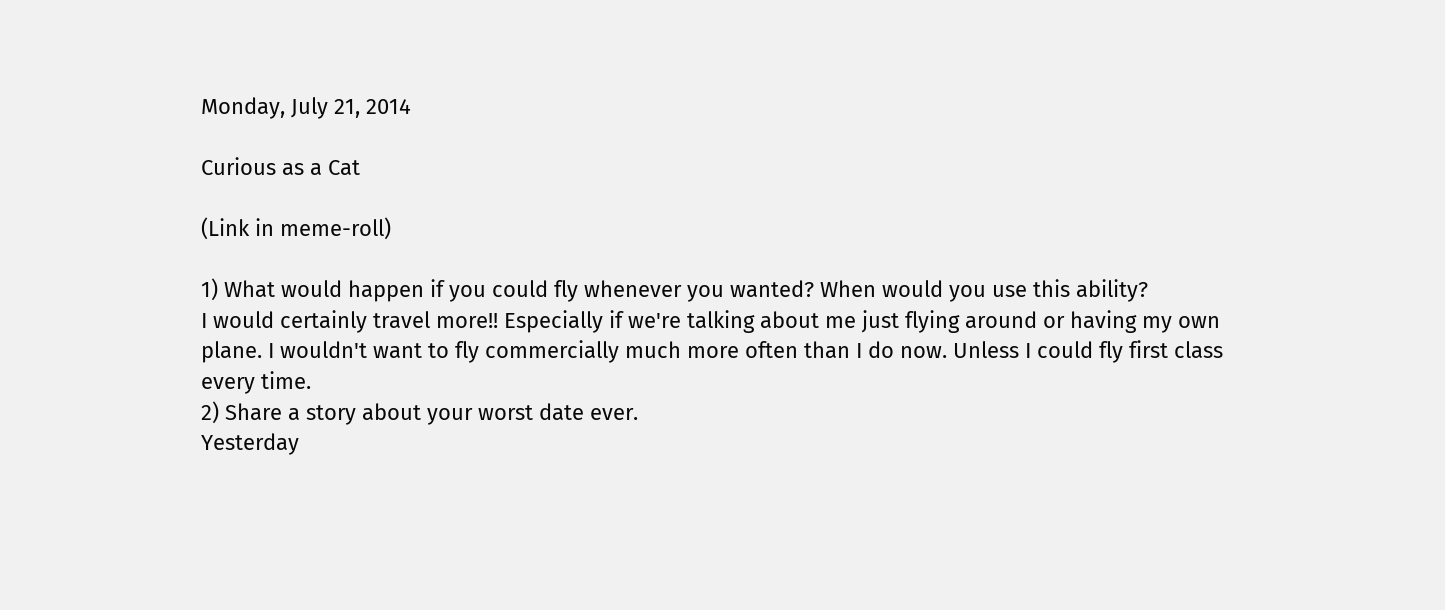Monday, July 21, 2014

Curious as a Cat

(Link in meme-roll)

1) What would happen if you could fly whenever you wanted? When would you use this ability?
I would certainly travel more!! Especially if we're talking about me just flying around or having my own plane. I wouldn't want to fly commercially much more often than I do now. Unless I could fly first class every time.
2) Share a story about your worst date ever.
Yesterday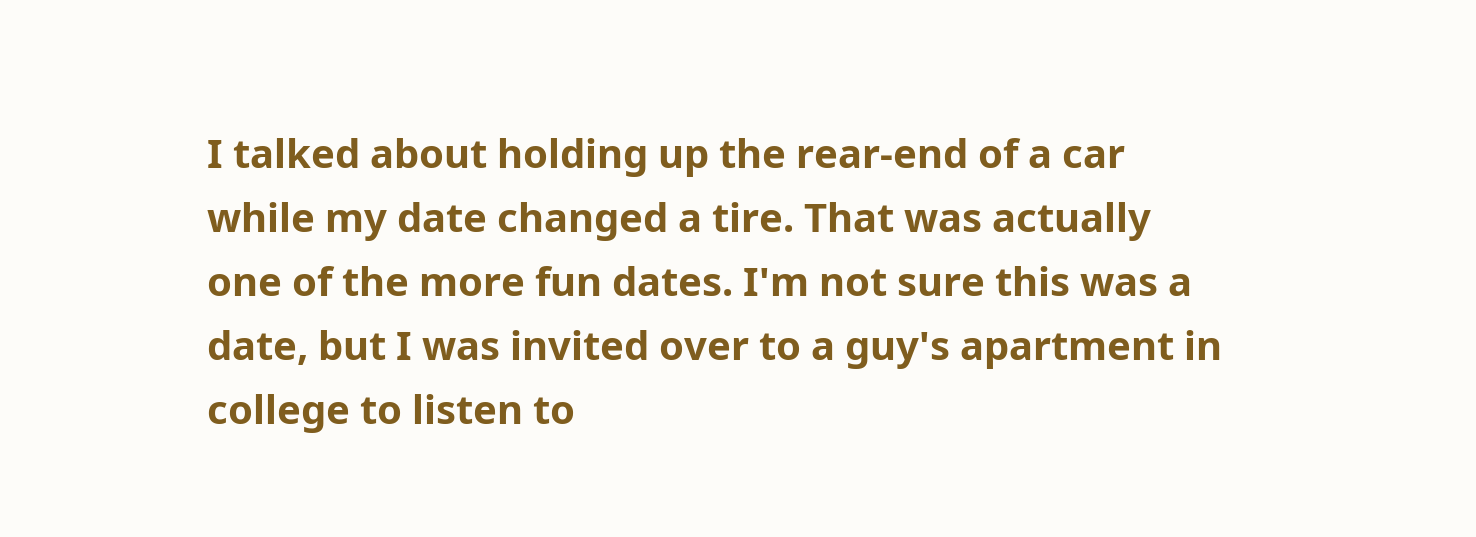I talked about holding up the rear-end of a car while my date changed a tire. That was actually one of the more fun dates. I'm not sure this was a date, but I was invited over to a guy's apartment in college to listen to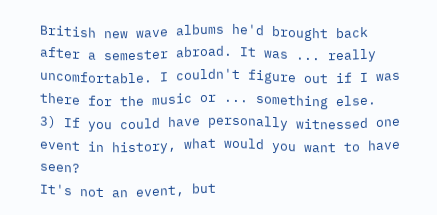British new wave albums he'd brought back after a semester abroad. It was ... really uncomfortable. I couldn't figure out if I was there for the music or ... something else.
3) If you could have personally witnessed one event in history, what would you want to have seen?
It's not an event, but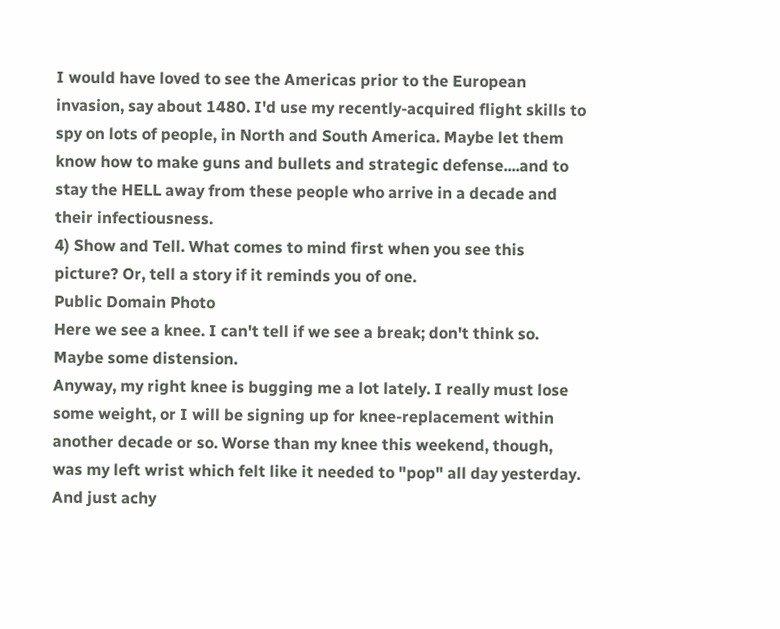I would have loved to see the Americas prior to the European invasion, say about 1480. I'd use my recently-acquired flight skills to spy on lots of people, in North and South America. Maybe let them know how to make guns and bullets and strategic defense....and to stay the HELL away from these people who arrive in a decade and their infectiousness.
4) Show and Tell. What comes to mind first when you see this picture? Or, tell a story if it reminds you of one.
Public Domain Photo
Here we see a knee. I can't tell if we see a break; don't think so. Maybe some distension.
Anyway, my right knee is bugging me a lot lately. I really must lose some weight, or I will be signing up for knee-replacement within another decade or so. Worse than my knee this weekend, though, was my left wrist which felt like it needed to "pop" all day yesterday. And just achy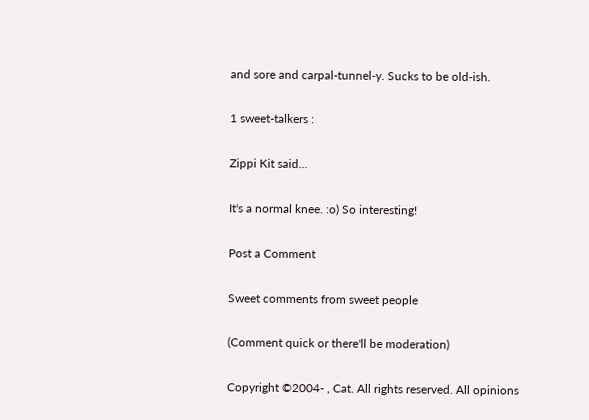and sore and carpal-tunnel-y. Sucks to be old-ish.

1 sweet-talkers :

Zippi Kit said...

It's a normal knee. :o) So interesting!

Post a Comment

Sweet comments from sweet people

(Comment quick or there'll be moderation)

Copyright ©2004- , Cat. All rights reserved. All opinions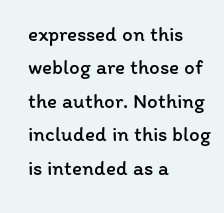expressed on this weblog are those of the author. Nothing included in this blog is intended as a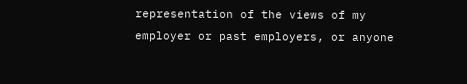representation of the views of my employer or past employers, or anyone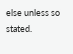else unless so stated.